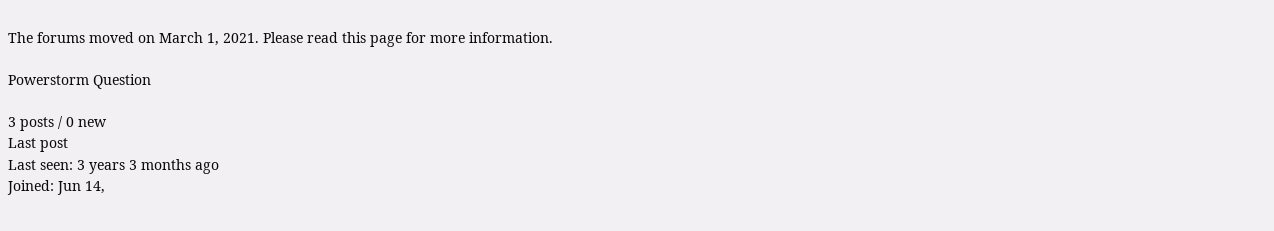The forums moved on March 1, 2021. Please read this page for more information.

Powerstorm Question

3 posts / 0 new
Last post
Last seen: 3 years 3 months ago
Joined: Jun 14,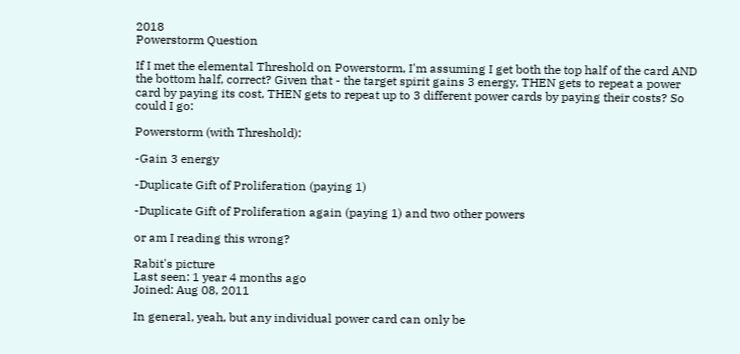2018
Powerstorm Question

If I met the elemental Threshold on Powerstorm, I'm assuming I get both the top half of the card AND the bottom half, correct? Given that - the target spirit gains 3 energy, THEN gets to repeat a power card by paying its cost, THEN gets to repeat up to 3 different power cards by paying their costs? So could I go:

Powerstorm (with Threshold):

-Gain 3 energy

-Duplicate Gift of Proliferation (paying 1)

-Duplicate Gift of Proliferation again (paying 1) and two other powers

or am I reading this wrong?

Rabit's picture
Last seen: 1 year 4 months ago
Joined: Aug 08, 2011

In general, yeah, but any individual power card can only be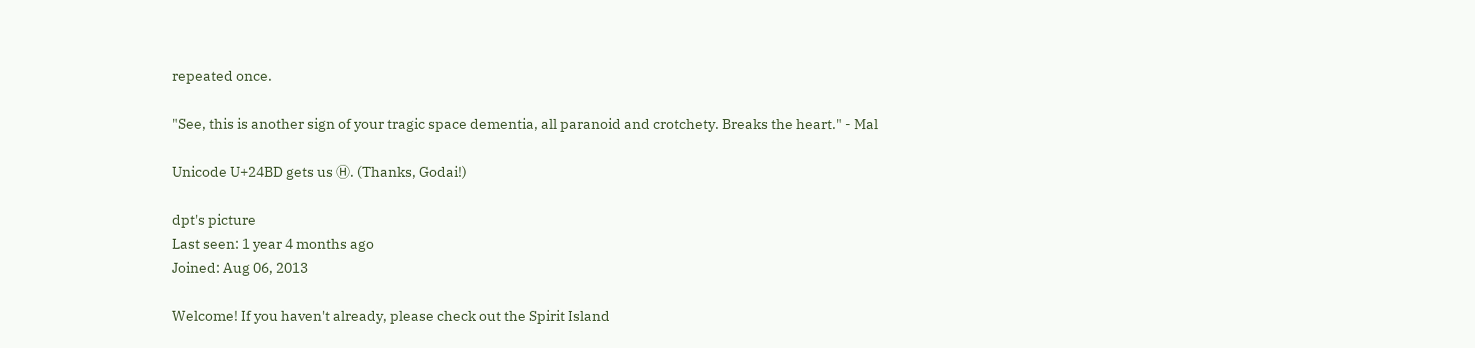repeated once.

"See, this is another sign of your tragic space dementia, all paranoid and crotchety. Breaks the heart." - Mal

Unicode U+24BD gets us Ⓗ. (Thanks, Godai!)

dpt's picture
Last seen: 1 year 4 months ago
Joined: Aug 06, 2013

Welcome! If you haven't already, please check out the Spirit Island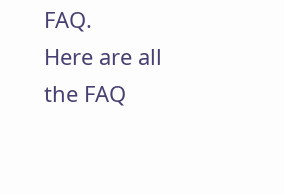FAQ.
Here are all the FAQ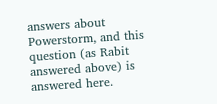answers about Powerstorm, and this question (as Rabit answered above) is answered here.